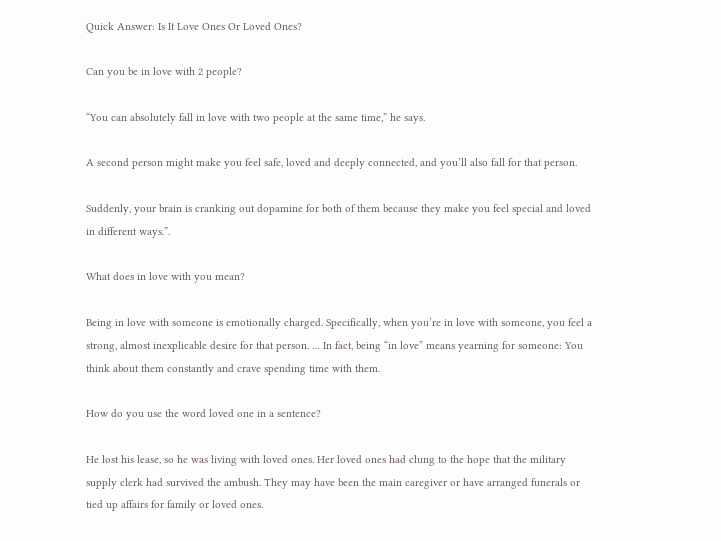Quick Answer: Is It Love Ones Or Loved Ones?

Can you be in love with 2 people?

“You can absolutely fall in love with two people at the same time,” he says.

A second person might make you feel safe, loved and deeply connected, and you’ll also fall for that person.

Suddenly, your brain is cranking out dopamine for both of them because they make you feel special and loved in different ways.”.

What does in love with you mean?

Being in love with someone is emotionally charged. Specifically, when you’re in love with someone, you feel a strong, almost inexplicable desire for that person. … In fact, being “in love” means yearning for someone: You think about them constantly and crave spending time with them.

How do you use the word loved one in a sentence?

He lost his lease, so he was living with loved ones. Her loved ones had clung to the hope that the military supply clerk had survived the ambush. They may have been the main caregiver or have arranged funerals or tied up affairs for family or loved ones.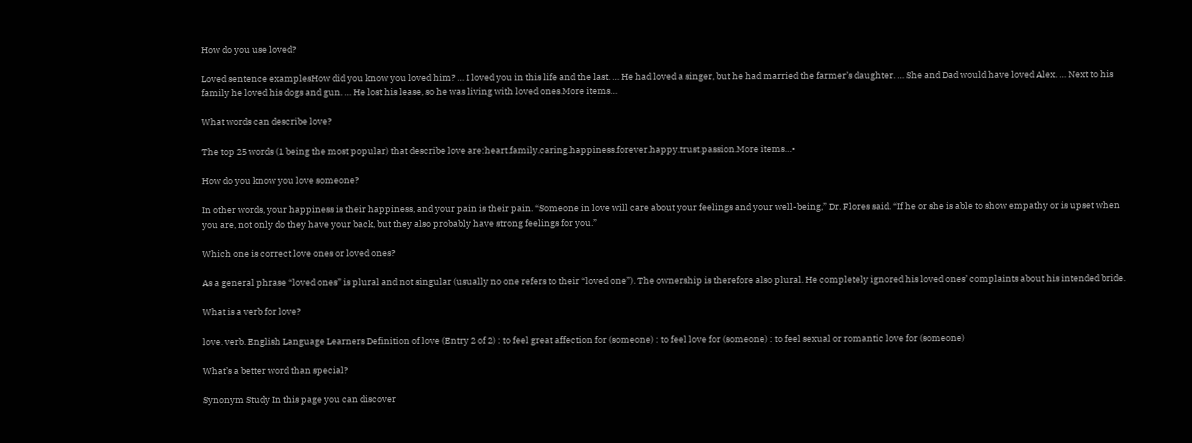How do you use loved?

Loved sentence examplesHow did you know you loved him? … I loved you in this life and the last. … He had loved a singer, but he had married the farmer’s daughter. … She and Dad would have loved Alex. … Next to his family he loved his dogs and gun. … He lost his lease, so he was living with loved ones.More items…

What words can describe love?

The top 25 words (1 being the most popular) that describe love are:heart.family.caring.happiness.forever.happy.trust.passion.More items…•

How do you know you love someone?

In other words, your happiness is their happiness, and your pain is their pain. “Someone in love will care about your feelings and your well-being,” Dr. Flores said. “If he or she is able to show empathy or is upset when you are, not only do they have your back, but they also probably have strong feelings for you.”

Which one is correct love ones or loved ones?

As a general phrase “loved ones” is plural and not singular (usually no one refers to their “loved one”). The ownership is therefore also plural. He completely ignored his loved ones’ complaints about his intended bride.

What is a verb for love?

love. verb. English Language Learners Definition of love (Entry 2 of 2) : to feel great affection for (someone) : to feel love for (someone) : to feel sexual or romantic love for (someone)

What’s a better word than special?

Synonym Study In this page you can discover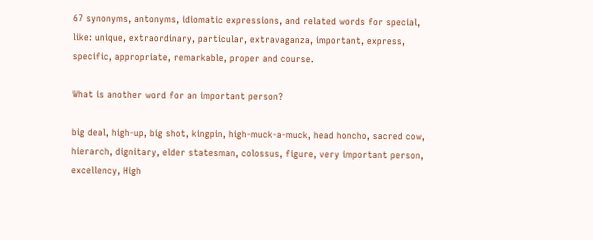67 synonyms, antonyms, idiomatic expressions, and related words for special, like: unique, extraordinary, particular, extravaganza, important, express, specific, appropriate, remarkable, proper and course.

What is another word for an important person?

big deal, high-up, big shot, kingpin, high-muck-a-muck, head honcho, sacred cow, hierarch, dignitary, elder statesman, colossus, figure, very important person, excellency, High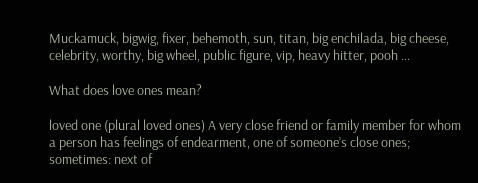Muckamuck, bigwig, fixer, behemoth, sun, titan, big enchilada, big cheese, celebrity, worthy, big wheel, public figure, vip, heavy hitter, pooh …

What does love ones mean?

loved one (plural loved ones) A very close friend or family member for whom a person has feelings of endearment, one of someone’s close ones; sometimes: next of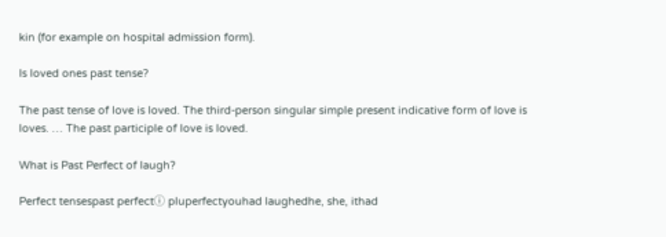kin (for example on hospital admission form).

Is loved ones past tense?

The past tense of love is loved. The third-person singular simple present indicative form of love is loves. … The past participle of love is loved.

What is Past Perfect of laugh?

Perfect tensespast perfectⓘ pluperfectyouhad laughedhe, she, ithad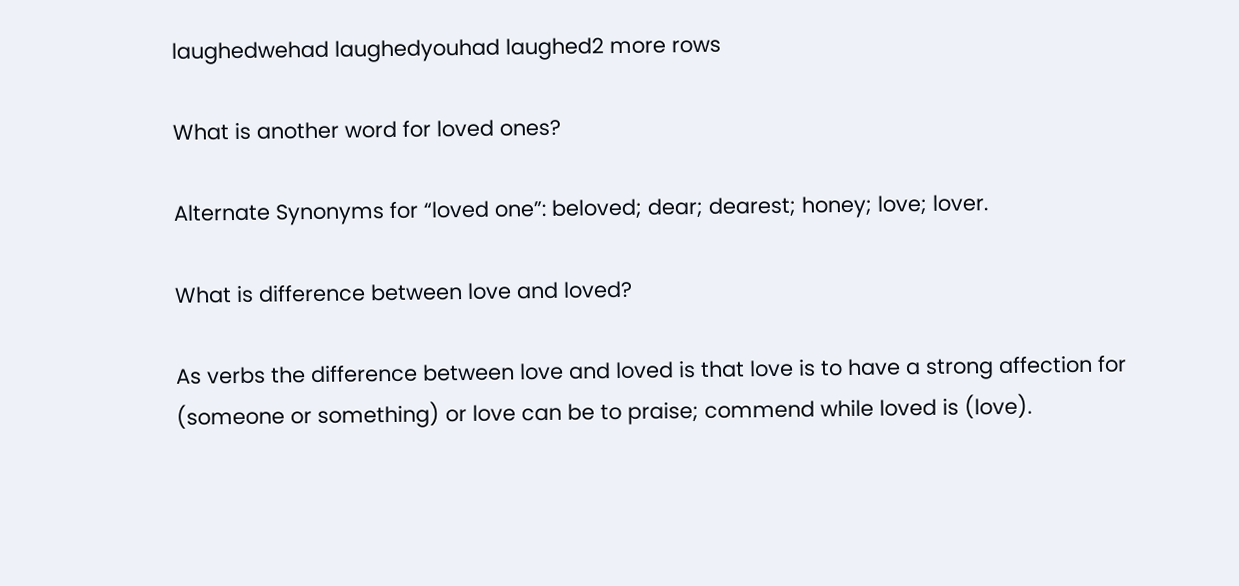laughedwehad laughedyouhad laughed2 more rows

What is another word for loved ones?

Alternate Synonyms for “loved one”: beloved; dear; dearest; honey; love; lover.

What is difference between love and loved?

As verbs the difference between love and loved is that love is to have a strong affection for (someone or something) or love can be to praise; commend while loved is (love).